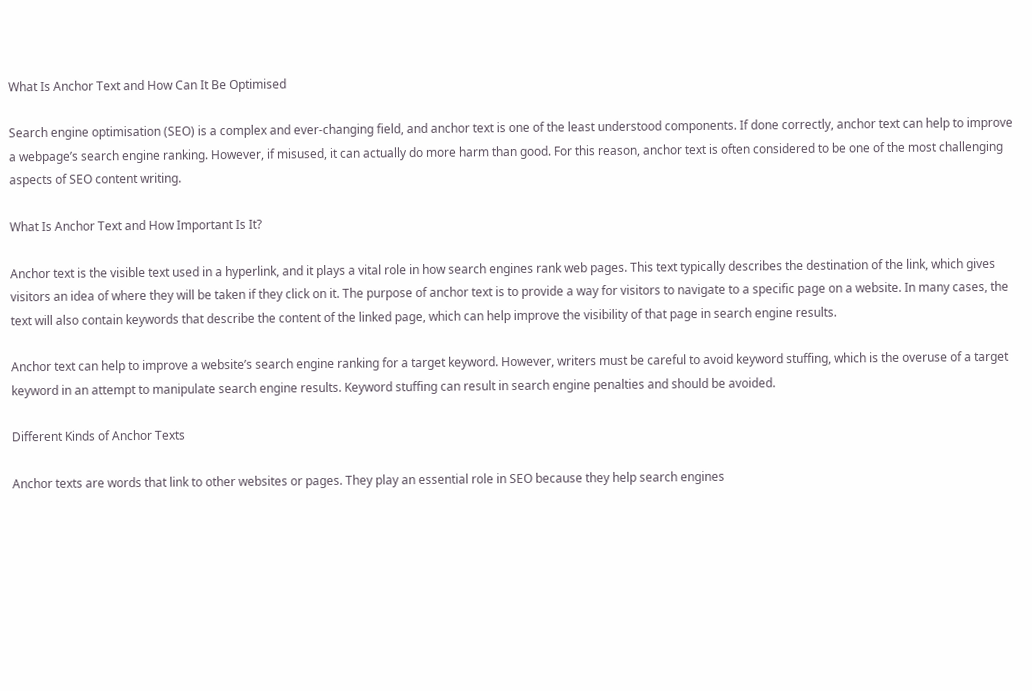What Is Anchor Text and How Can It Be Optimised

Search engine optimisation (SEO) is a complex and ever-changing field, and anchor text is one of the least understood components. If done correctly, anchor text can help to improve a webpage’s search engine ranking. However, if misused, it can actually do more harm than good. For this reason, anchor text is often considered to be one of the most challenging aspects of SEO content writing.

What Is Anchor Text and How Important Is It?

Anchor text is the visible text used in a hyperlink, and it plays a vital role in how search engines rank web pages. This text typically describes the destination of the link, which gives visitors an idea of where they will be taken if they click on it. The purpose of anchor text is to provide a way for visitors to navigate to a specific page on a website. In many cases, the text will also contain keywords that describe the content of the linked page, which can help improve the visibility of that page in search engine results.

Anchor text can help to improve a website’s search engine ranking for a target keyword. However, writers must be careful to avoid keyword stuffing, which is the overuse of a target keyword in an attempt to manipulate search engine results. Keyword stuffing can result in search engine penalties and should be avoided.

Different Kinds of Anchor Texts

Anchor texts are words that link to other websites or pages. They play an essential role in SEO because they help search engines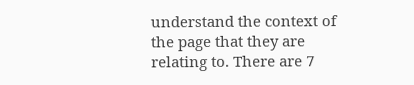understand the context of the page that they are relating to. There are 7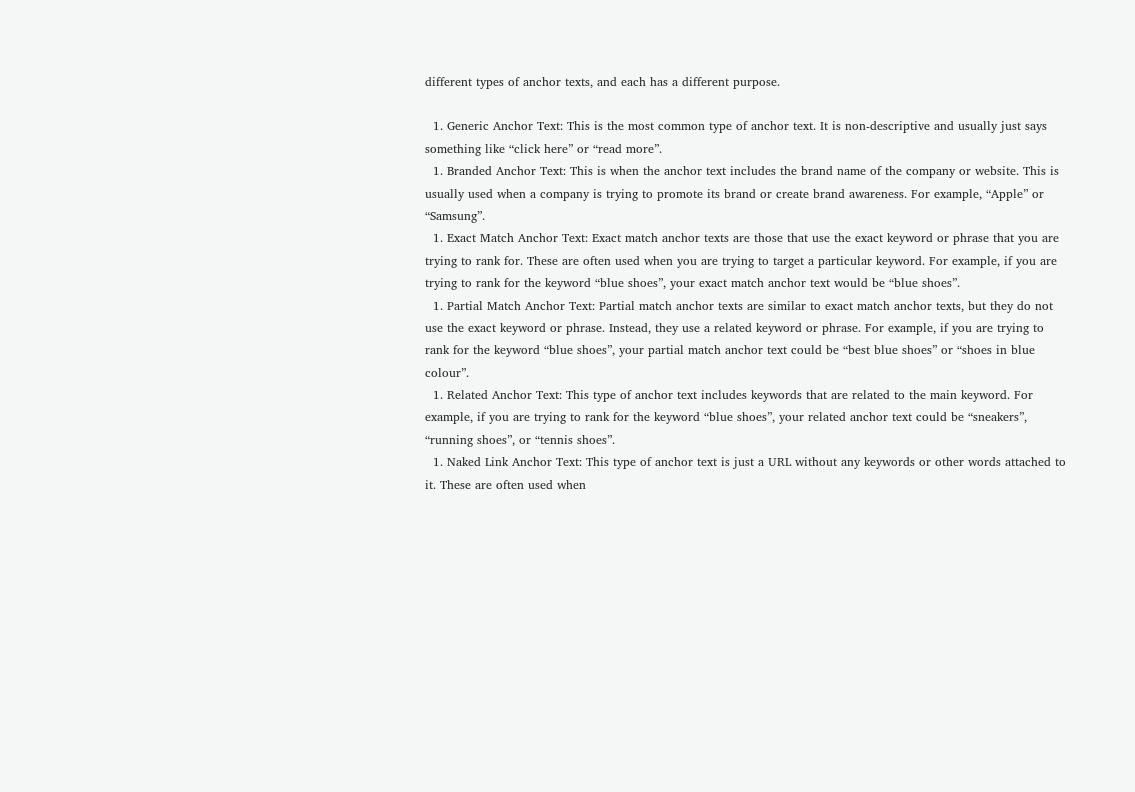different types of anchor texts, and each has a different purpose.

  1. Generic Anchor Text: This is the most common type of anchor text. It is non-descriptive and usually just says something like “click here” or “read more”.
  1. Branded Anchor Text: This is when the anchor text includes the brand name of the company or website. This is usually used when a company is trying to promote its brand or create brand awareness. For example, “Apple” or “Samsung”.
  1. Exact Match Anchor Text: Exact match anchor texts are those that use the exact keyword or phrase that you are trying to rank for. These are often used when you are trying to target a particular keyword. For example, if you are trying to rank for the keyword “blue shoes”, your exact match anchor text would be “blue shoes”.
  1. Partial Match Anchor Text: Partial match anchor texts are similar to exact match anchor texts, but they do not use the exact keyword or phrase. Instead, they use a related keyword or phrase. For example, if you are trying to rank for the keyword “blue shoes”, your partial match anchor text could be “best blue shoes” or “shoes in blue colour”.
  1. Related Anchor Text: This type of anchor text includes keywords that are related to the main keyword. For example, if you are trying to rank for the keyword “blue shoes”, your related anchor text could be “sneakers”, “running shoes”, or “tennis shoes”.
  1. Naked Link Anchor Text: This type of anchor text is just a URL without any keywords or other words attached to it. These are often used when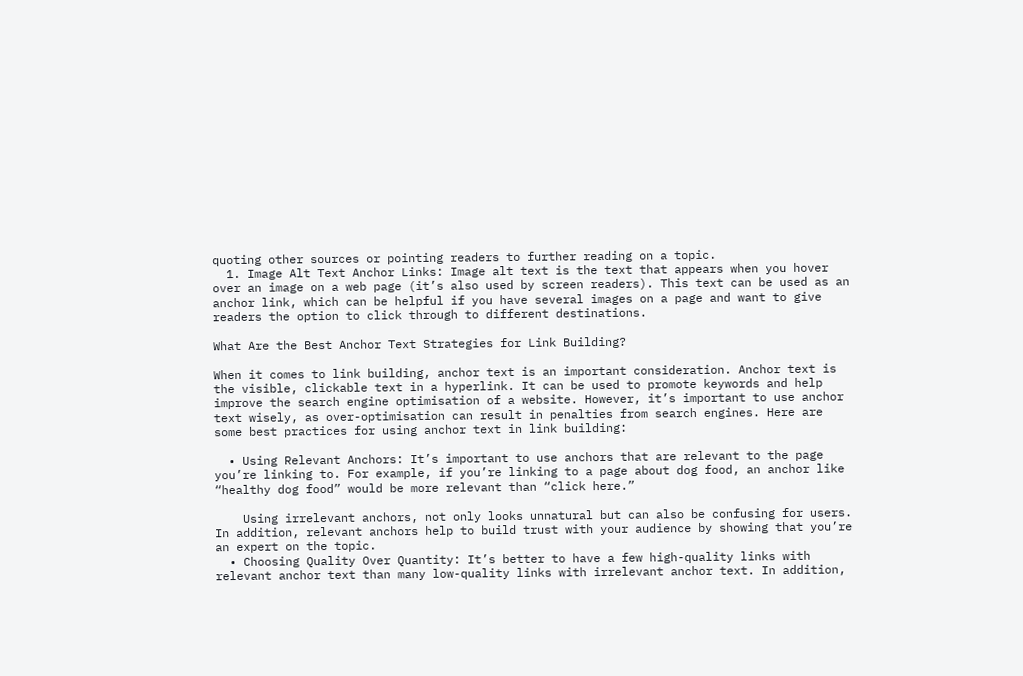quoting other sources or pointing readers to further reading on a topic.
  1. Image Alt Text Anchor Links: Image alt text is the text that appears when you hover over an image on a web page (it’s also used by screen readers). This text can be used as an anchor link, which can be helpful if you have several images on a page and want to give readers the option to click through to different destinations.

What Are the Best Anchor Text Strategies for Link Building?

When it comes to link building, anchor text is an important consideration. Anchor text is the visible, clickable text in a hyperlink. It can be used to promote keywords and help improve the search engine optimisation of a website. However, it’s important to use anchor text wisely, as over-optimisation can result in penalties from search engines. Here are some best practices for using anchor text in link building:

  • Using Relevant Anchors: It’s important to use anchors that are relevant to the page you’re linking to. For example, if you’re linking to a page about dog food, an anchor like “healthy dog food” would be more relevant than “click here.”

    Using irrelevant anchors, not only looks unnatural but can also be confusing for users. In addition, relevant anchors help to build trust with your audience by showing that you’re an expert on the topic.
  • Choosing Quality Over Quantity: It’s better to have a few high-quality links with relevant anchor text than many low-quality links with irrelevant anchor text. In addition,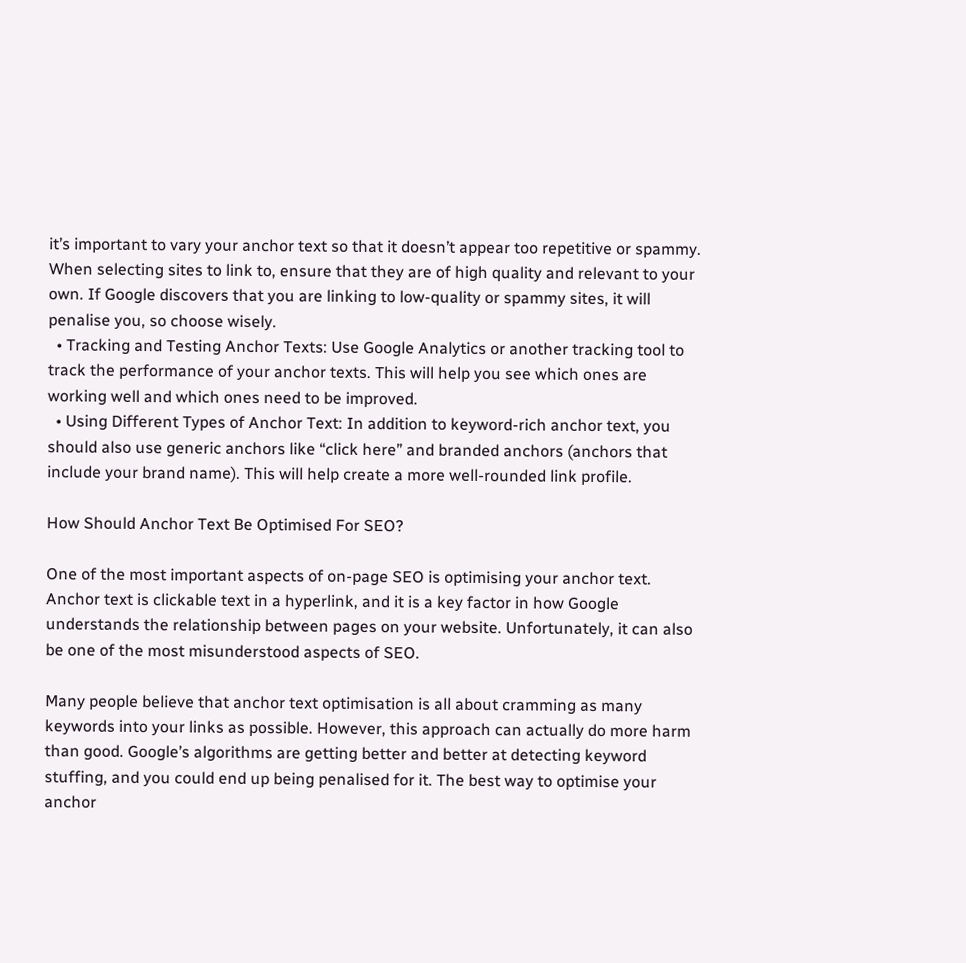it’s important to vary your anchor text so that it doesn’t appear too repetitive or spammy. When selecting sites to link to, ensure that they are of high quality and relevant to your own. If Google discovers that you are linking to low-quality or spammy sites, it will penalise you, so choose wisely.
  • Tracking and Testing Anchor Texts: Use Google Analytics or another tracking tool to track the performance of your anchor texts. This will help you see which ones are working well and which ones need to be improved.
  • Using Different Types of Anchor Text: In addition to keyword-rich anchor text, you should also use generic anchors like “click here” and branded anchors (anchors that include your brand name). This will help create a more well-rounded link profile.

How Should Anchor Text Be Optimised For SEO?

One of the most important aspects of on-page SEO is optimising your anchor text. Anchor text is clickable text in a hyperlink, and it is a key factor in how Google understands the relationship between pages on your website. Unfortunately, it can also be one of the most misunderstood aspects of SEO.

Many people believe that anchor text optimisation is all about cramming as many keywords into your links as possible. However, this approach can actually do more harm than good. Google’s algorithms are getting better and better at detecting keyword stuffing, and you could end up being penalised for it. The best way to optimise your anchor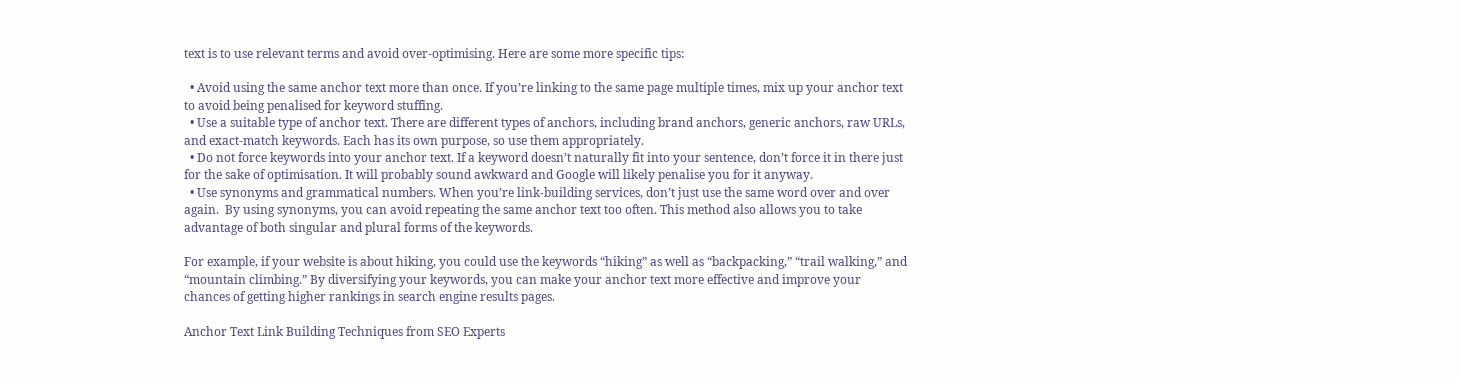text is to use relevant terms and avoid over-optimising. Here are some more specific tips:

  • Avoid using the same anchor text more than once. If you’re linking to the same page multiple times, mix up your anchor text to avoid being penalised for keyword stuffing.
  • Use a suitable type of anchor text. There are different types of anchors, including brand anchors, generic anchors, raw URLs, and exact-match keywords. Each has its own purpose, so use them appropriately.
  • Do not force keywords into your anchor text. If a keyword doesn’t naturally fit into your sentence, don’t force it in there just for the sake of optimisation. It will probably sound awkward and Google will likely penalise you for it anyway.
  • Use synonyms and grammatical numbers. When you’re link-building services, don’t just use the same word over and over again.  By using synonyms, you can avoid repeating the same anchor text too often. This method also allows you to take advantage of both singular and plural forms of the keywords.

For example, if your website is about hiking, you could use the keywords “hiking” as well as “backpacking,” “trail walking,” and “mountain climbing.” By diversifying your keywords, you can make your anchor text more effective and improve your chances of getting higher rankings in search engine results pages.

Anchor Text Link Building Techniques from SEO Experts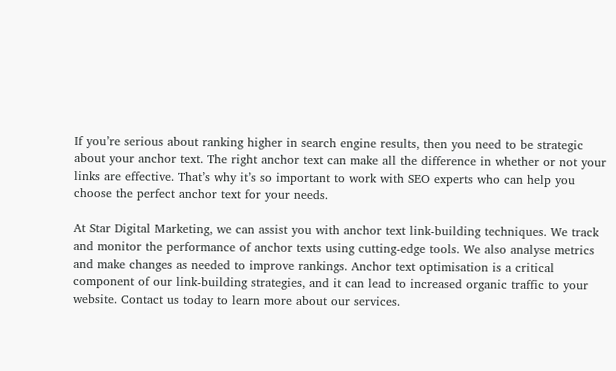If you’re serious about ranking higher in search engine results, then you need to be strategic about your anchor text. The right anchor text can make all the difference in whether or not your links are effective. That’s why it’s so important to work with SEO experts who can help you choose the perfect anchor text for your needs.

At Star Digital Marketing, we can assist you with anchor text link-building techniques. We track and monitor the performance of anchor texts using cutting-edge tools. We also analyse metrics and make changes as needed to improve rankings. Anchor text optimisation is a critical component of our link-building strategies, and it can lead to increased organic traffic to your website. Contact us today to learn more about our services.